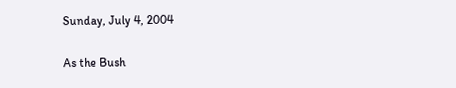Sunday, July 4, 2004

As the Bush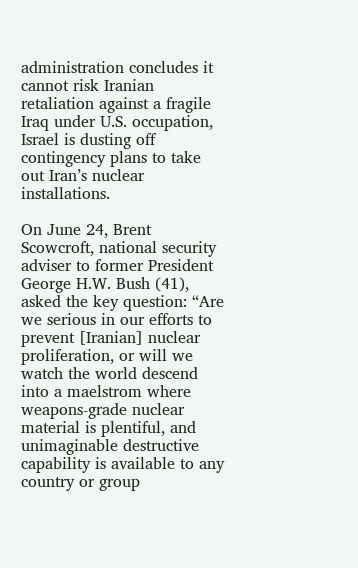administration concludes it cannot risk Iranian retaliation against a fragile Iraq under U.S. occupation, Israel is dusting off contingency plans to take out Iran’s nuclear installations.

On June 24, Brent Scowcroft, national security adviser to former President George H.W. Bush (41), asked the key question: “Are we serious in our efforts to prevent [Iranian] nuclear proliferation, or will we watch the world descend into a maelstrom where weapons-grade nuclear material is plentiful, and unimaginable destructive capability is available to any country or group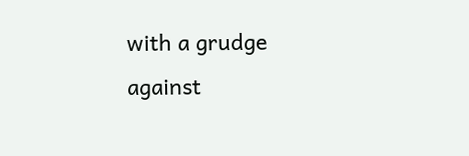with a grudge against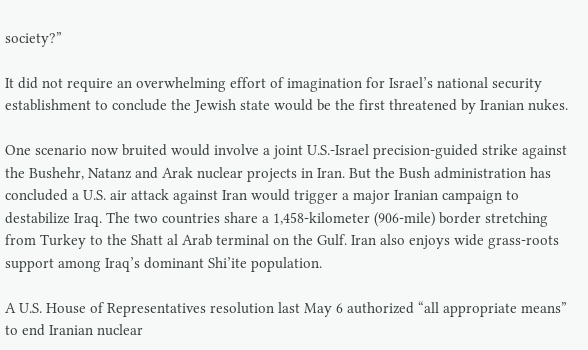society?”

It did not require an overwhelming effort of imagination for Israel’s national security establishment to conclude the Jewish state would be the first threatened by Iranian nukes.

One scenario now bruited would involve a joint U.S.-Israel precision-guided strike against the Bushehr, Natanz and Arak nuclear projects in Iran. But the Bush administration has concluded a U.S. air attack against Iran would trigger a major Iranian campaign to destabilize Iraq. The two countries share a 1,458-kilometer (906-mile) border stretching from Turkey to the Shatt al Arab terminal on the Gulf. Iran also enjoys wide grass-roots support among Iraq’s dominant Shi’ite population.

A U.S. House of Representatives resolution last May 6 authorized “all appropriate means” to end Iranian nuclear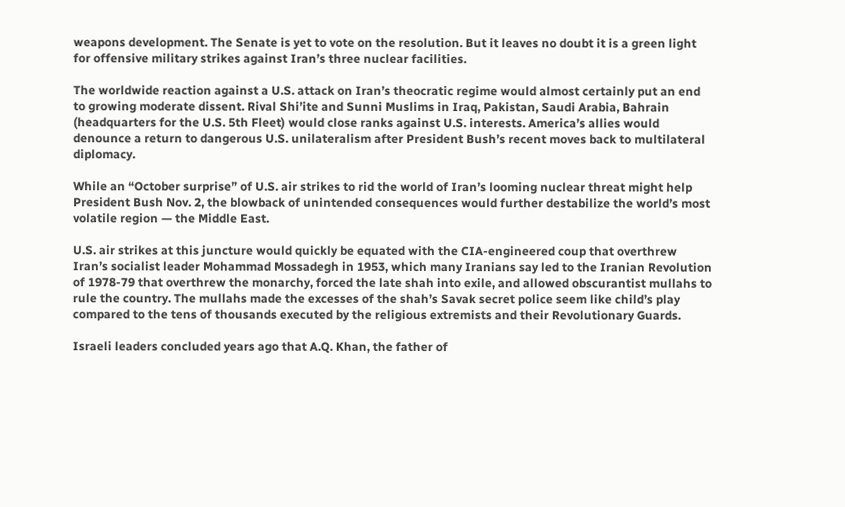weapons development. The Senate is yet to vote on the resolution. But it leaves no doubt it is a green light for offensive military strikes against Iran’s three nuclear facilities.

The worldwide reaction against a U.S. attack on Iran’s theocratic regime would almost certainly put an end to growing moderate dissent. Rival Shi’ite and Sunni Muslims in Iraq, Pakistan, Saudi Arabia, Bahrain (headquarters for the U.S. 5th Fleet) would close ranks against U.S. interests. America’s allies would denounce a return to dangerous U.S. unilateralism after President Bush’s recent moves back to multilateral diplomacy.

While an “October surprise” of U.S. air strikes to rid the world of Iran’s looming nuclear threat might help President Bush Nov. 2, the blowback of unintended consequences would further destabilize the world’s most volatile region — the Middle East.

U.S. air strikes at this juncture would quickly be equated with the CIA-engineered coup that overthrew Iran’s socialist leader Mohammad Mossadegh in 1953, which many Iranians say led to the Iranian Revolution of 1978-79 that overthrew the monarchy, forced the late shah into exile, and allowed obscurantist mullahs to rule the country. The mullahs made the excesses of the shah’s Savak secret police seem like child’s play compared to the tens of thousands executed by the religious extremists and their Revolutionary Guards.

Israeli leaders concluded years ago that A.Q. Khan, the father of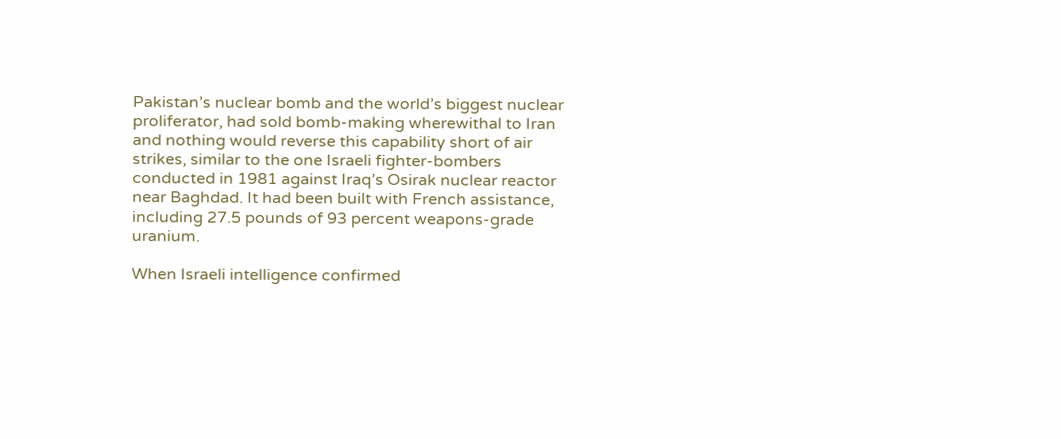Pakistan’s nuclear bomb and the world’s biggest nuclear proliferator, had sold bomb-making wherewithal to Iran and nothing would reverse this capability short of air strikes, similar to the one Israeli fighter-bombers conducted in 1981 against Iraq’s Osirak nuclear reactor near Baghdad. It had been built with French assistance, including 27.5 pounds of 93 percent weapons-grade uranium.

When Israeli intelligence confirmed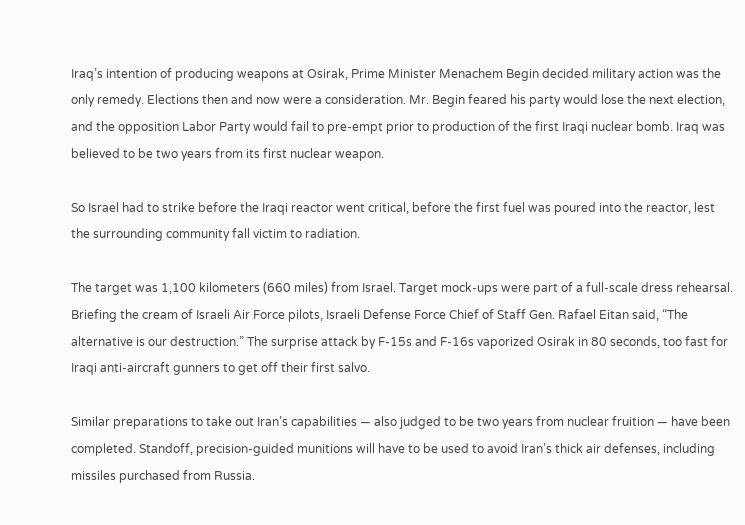Iraq’s intention of producing weapons at Osirak, Prime Minister Menachem Begin decided military action was the only remedy. Elections then and now were a consideration. Mr. Begin feared his party would lose the next election, and the opposition Labor Party would fail to pre-empt prior to production of the first Iraqi nuclear bomb. Iraq was believed to be two years from its first nuclear weapon.

So Israel had to strike before the Iraqi reactor went critical, before the first fuel was poured into the reactor, lest the surrounding community fall victim to radiation.

The target was 1,100 kilometers (660 miles) from Israel. Target mock-ups were part of a full-scale dress rehearsal. Briefing the cream of Israeli Air Force pilots, Israeli Defense Force Chief of Staff Gen. Rafael Eitan said, “The alternative is our destruction.” The surprise attack by F-15s and F-16s vaporized Osirak in 80 seconds, too fast for Iraqi anti-aircraft gunners to get off their first salvo.

Similar preparations to take out Iran’s capabilities — also judged to be two years from nuclear fruition — have been completed. Standoff, precision-guided munitions will have to be used to avoid Iran’s thick air defenses, including missiles purchased from Russia.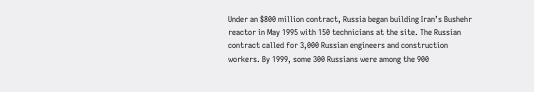Under an $800 million contract, Russia began building Iran’s Bushehr reactor in May 1995 with 150 technicians at the site. The Russian contract called for 3,000 Russian engineers and construction workers. By 1999, some 300 Russians were among the 900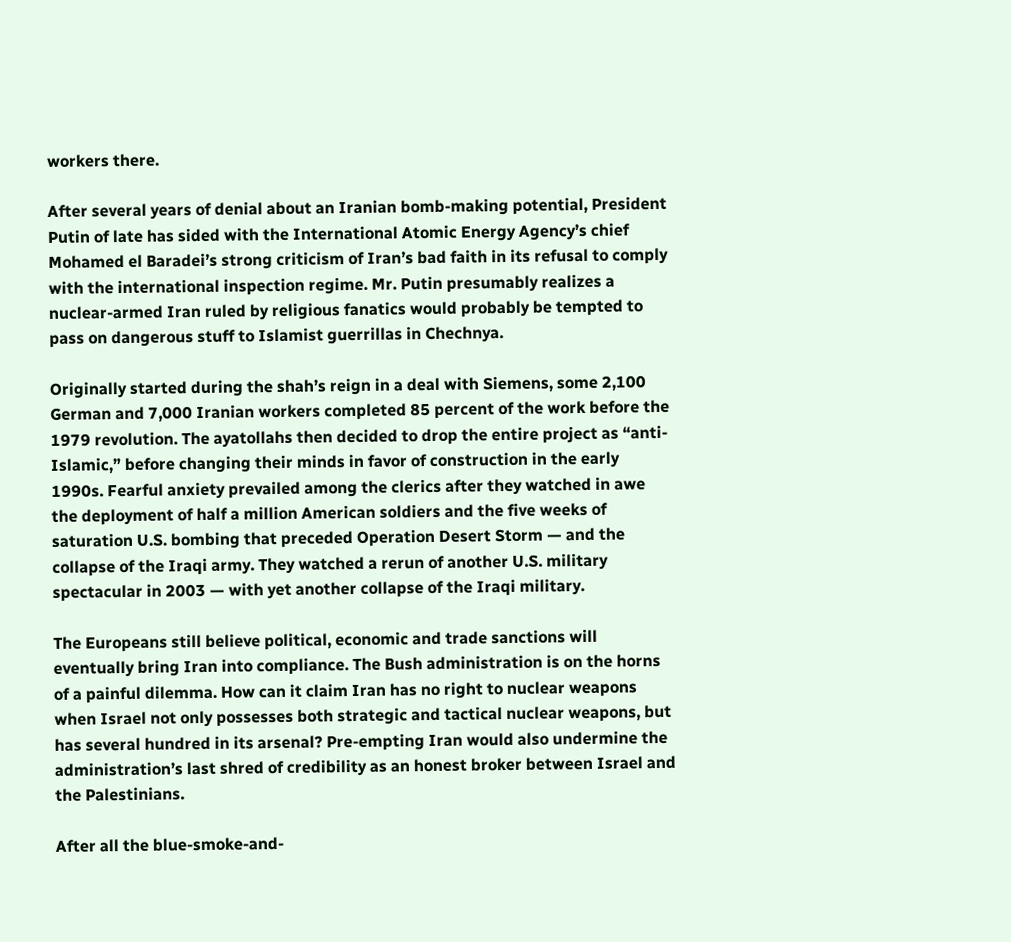workers there.

After several years of denial about an Iranian bomb-making potential, President Putin of late has sided with the International Atomic Energy Agency’s chief Mohamed el Baradei’s strong criticism of Iran’s bad faith in its refusal to comply with the international inspection regime. Mr. Putin presumably realizes a nuclear-armed Iran ruled by religious fanatics would probably be tempted to pass on dangerous stuff to Islamist guerrillas in Chechnya.

Originally started during the shah’s reign in a deal with Siemens, some 2,100 German and 7,000 Iranian workers completed 85 percent of the work before the 1979 revolution. The ayatollahs then decided to drop the entire project as “anti-Islamic,” before changing their minds in favor of construction in the early 1990s. Fearful anxiety prevailed among the clerics after they watched in awe the deployment of half a million American soldiers and the five weeks of saturation U.S. bombing that preceded Operation Desert Storm — and the collapse of the Iraqi army. They watched a rerun of another U.S. military spectacular in 2003 — with yet another collapse of the Iraqi military.

The Europeans still believe political, economic and trade sanctions will eventually bring Iran into compliance. The Bush administration is on the horns of a painful dilemma. How can it claim Iran has no right to nuclear weapons when Israel not only possesses both strategic and tactical nuclear weapons, but has several hundred in its arsenal? Pre-empting Iran would also undermine the administration’s last shred of credibility as an honest broker between Israel and the Palestinians.

After all the blue-smoke-and-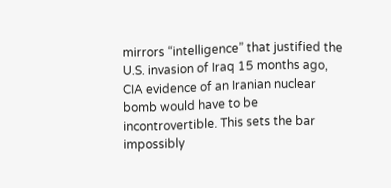mirrors “intelligence” that justified the U.S. invasion of Iraq 15 months ago, CIA evidence of an Iranian nuclear bomb would have to be incontrovertible. This sets the bar impossibly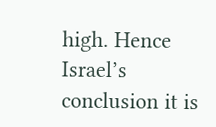high. Hence Israel’s conclusion it is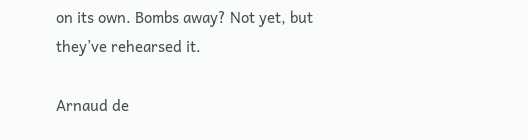on its own. Bombs away? Not yet, but they’ve rehearsed it.

Arnaud de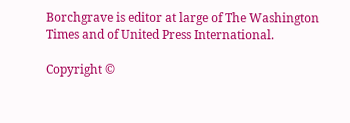Borchgrave is editor at large of The Washington Times and of United Press International.

Copyright ©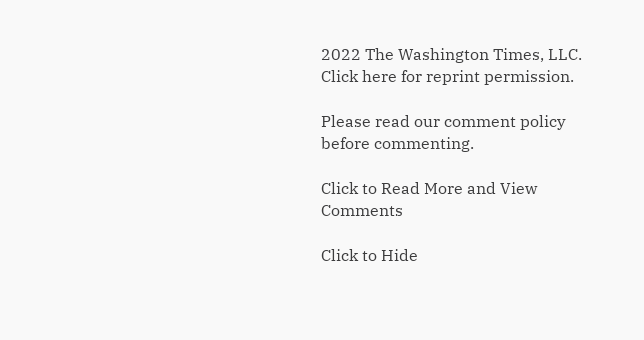2022 The Washington Times, LLC. Click here for reprint permission.

Please read our comment policy before commenting.

Click to Read More and View Comments

Click to Hide